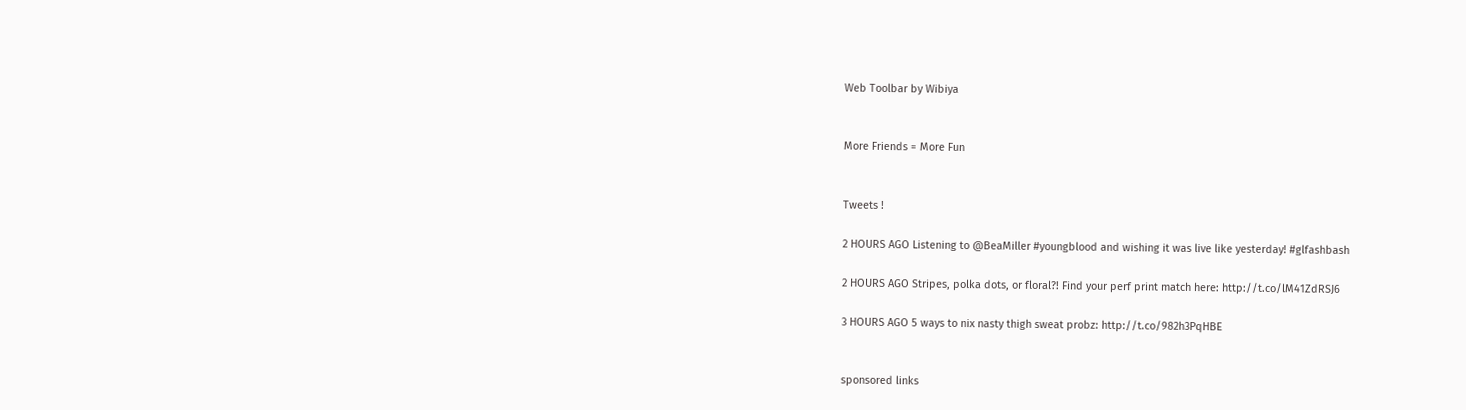Web Toolbar by Wibiya


More Friends = More Fun


Tweets !

2 HOURS AGO Listening to @BeaMiller #youngblood and wishing it was live like yesterday! #glfashbash

2 HOURS AGO Stripes, polka dots, or floral?! Find your perf print match here: http://t.co/lM41ZdRSJ6

3 HOURS AGO 5 ways to nix nasty thigh sweat probz: http://t.co/982h3PqHBE


sponsored links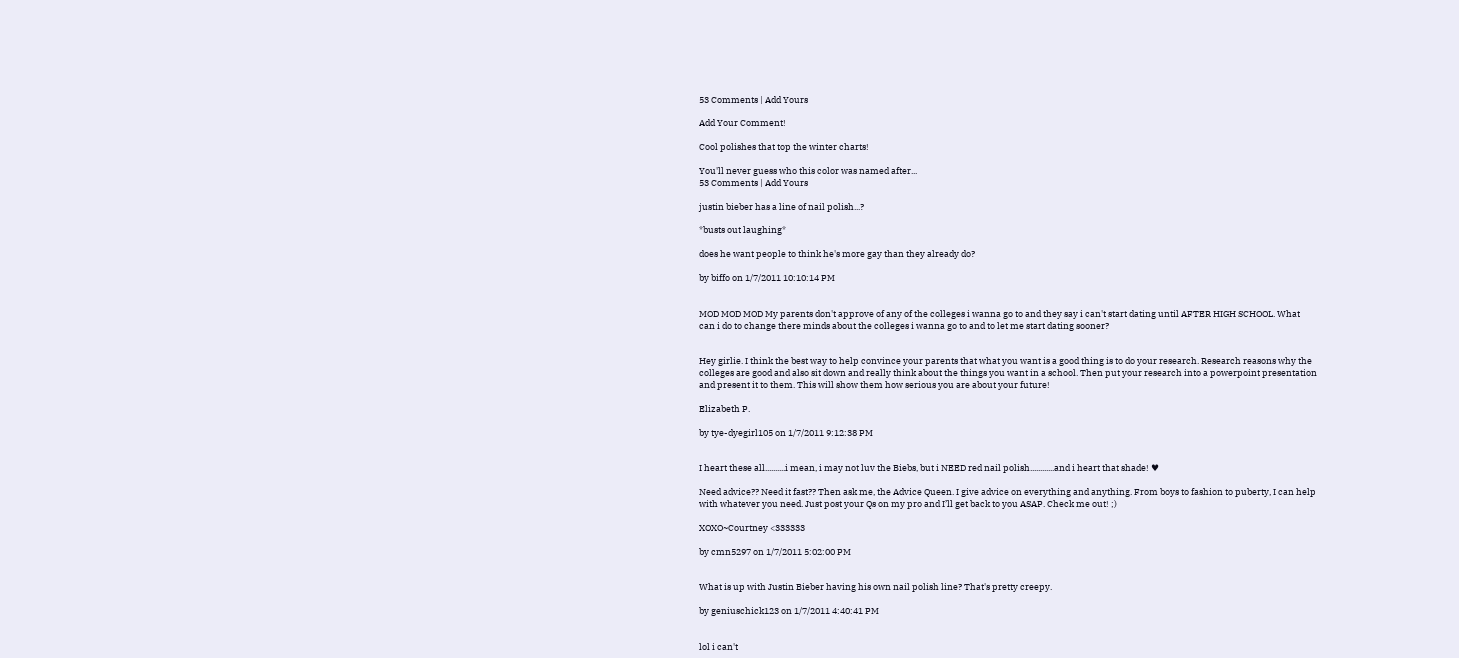53 Comments | Add Yours

Add Your Comment!

Cool polishes that top the winter charts!

You'll never guess who this color was named after...
53 Comments | Add Yours

justin bieber has a line of nail polish...?

*busts out laughing*

does he want people to think he's more gay than they already do?

by biffo on 1/7/2011 10:10:14 PM


MOD MOD MOD My parents don't approve of any of the colleges i wanna go to and they say i can't start dating until AFTER HIGH SCHOOL. What can i do to change there minds about the colleges i wanna go to and to let me start dating sooner?


Hey girlie. I think the best way to help convince your parents that what you want is a good thing is to do your research. Research reasons why the colleges are good and also sit down and really think about the things you want in a school. Then put your research into a powerpoint presentation and present it to them. This will show them how serious you are about your future!

Elizabeth P.

by tye-dyegirl105 on 1/7/2011 9:12:38 PM


I heart these all..........i mean, i may not luv the Biebs, but i NEED red nail polish............and i heart that shade! ♥

Need advice?? Need it fast?? Then ask me, the Advice Queen. I give advice on everything and anything. From boys to fashion to puberty, I can help with whatever you need. Just post your Qs on my pro and I’ll get back to you ASAP. Check me out! ;)

XOXO~Courtney <333333

by cmn5297 on 1/7/2011 5:02:00 PM


What is up with Justin Bieber having his own nail polish line? That's pretty creepy.

by geniuschick123 on 1/7/2011 4:40:41 PM


lol i can't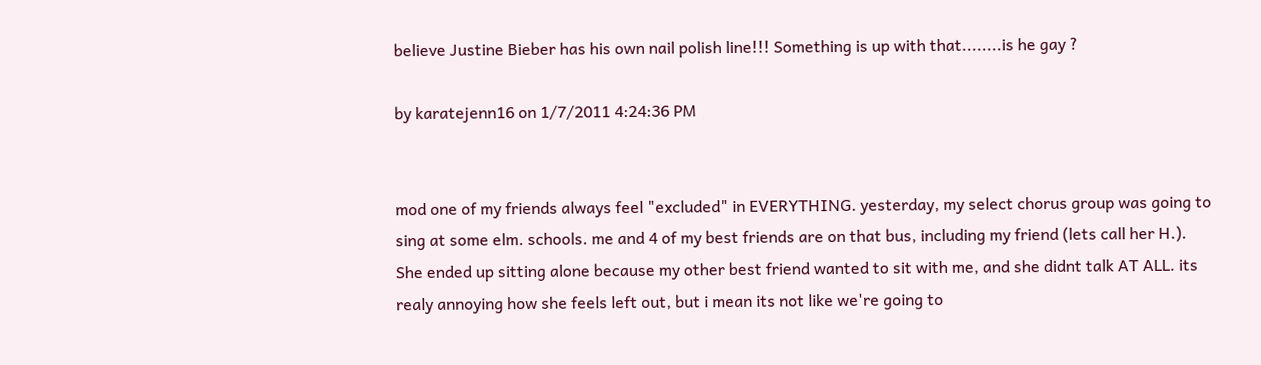believe Justine Bieber has his own nail polish line!!! Something is up with that........is he gay ?

by karatejenn16 on 1/7/2011 4:24:36 PM


mod one of my friends always feel "excluded" in EVERYTHING. yesterday, my select chorus group was going to sing at some elm. schools. me and 4 of my best friends are on that bus, including my friend (lets call her H.). She ended up sitting alone because my other best friend wanted to sit with me, and she didnt talk AT ALL. its realy annoying how she feels left out, but i mean its not like we're going to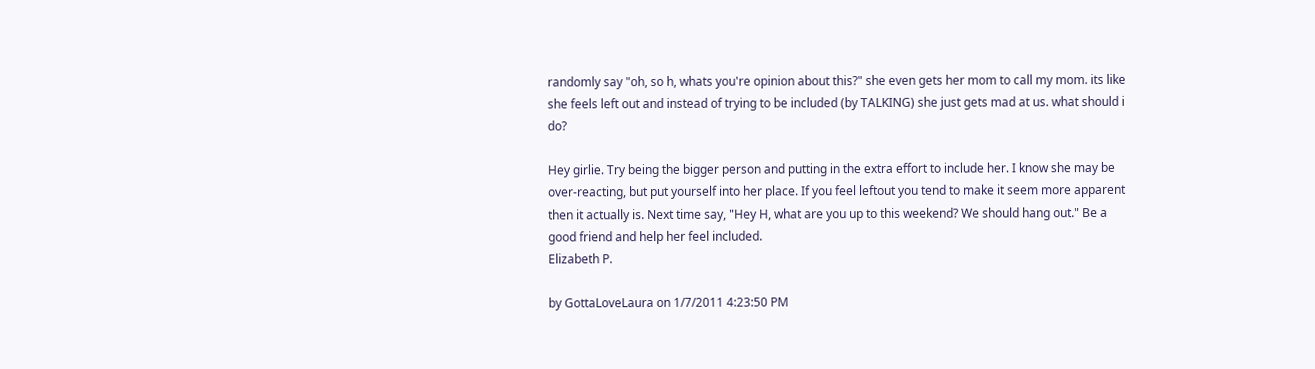randomly say "oh, so h, whats you're opinion about this?" she even gets her mom to call my mom. its like she feels left out and instead of trying to be included (by TALKING) she just gets mad at us. what should i do?

Hey girlie. Try being the bigger person and putting in the extra effort to include her. I know she may be over-reacting, but put yourself into her place. If you feel leftout you tend to make it seem more apparent then it actually is. Next time say, "Hey H, what are you up to this weekend? We should hang out." Be a good friend and help her feel included.
Elizabeth P.

by GottaLoveLaura on 1/7/2011 4:23:50 PM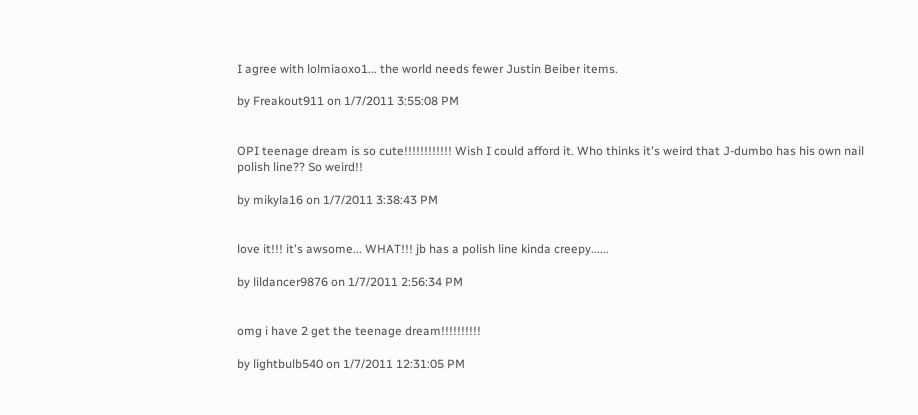I agree with lolmiaoxo1... the world needs fewer Justin Beiber items.

by Freakout911 on 1/7/2011 3:55:08 PM


OPI teenage dream is so cute!!!!!!!!!!!! Wish I could afford it. Who thinks it's weird that J-dumbo has his own nail polish line?? So weird!!

by mikyla16 on 1/7/2011 3:38:43 PM


love it!!! it's awsome... WHAT!!! jb has a polish line kinda creepy......

by lildancer9876 on 1/7/2011 2:56:34 PM


omg i have 2 get the teenage dream!!!!!!!!!!

by lightbulb540 on 1/7/2011 12:31:05 PM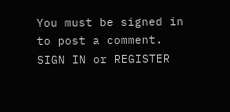You must be signed in to post a comment. SIGN IN or REGISTER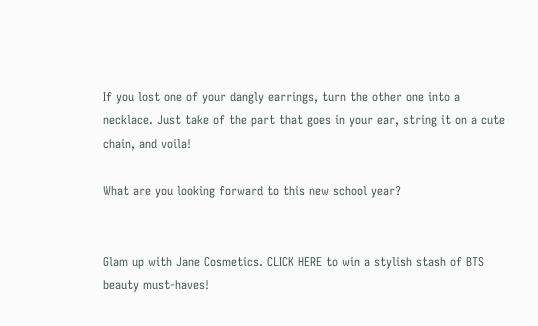If you lost one of your dangly earrings, turn the other one into a necklace. Just take of the part that goes in your ear, string it on a cute chain, and voila!

What are you looking forward to this new school year?


Glam up with Jane Cosmetics. CLICK HERE to win a stylish stash of BTS beauty must-haves!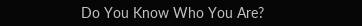Do You Know Who You Are?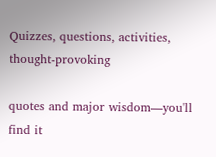Quizzes, questions, activities, thought-provoking

quotes and major wisdom—you'll find it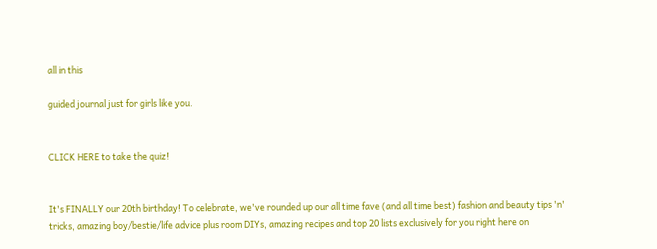all in this

guided journal just for girls like you.


CLICK HERE to take the quiz!


It's FINALLY our 20th birthday! To celebrate, we've rounded up our all time fave (and all time best) fashion and beauty tips 'n' tricks, amazing boy/bestie/life advice plus room DIYs, amazing recipes and top 20 lists exclusively for you right here on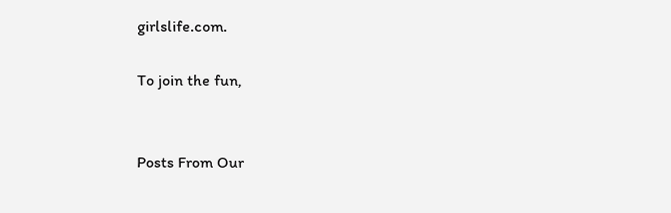girlslife.com.

To join the fun,


Posts From Our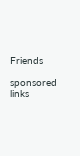Friends

sponsored links